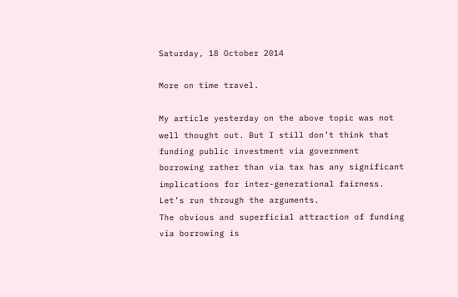Saturday, 18 October 2014

More on time travel.

My article yesterday on the above topic was not well thought out. But I still don’t think that funding public investment via government borrowing rather than via tax has any significant implications for inter-generational fairness. Let’s run through the arguments.
The obvious and superficial attraction of funding via borrowing is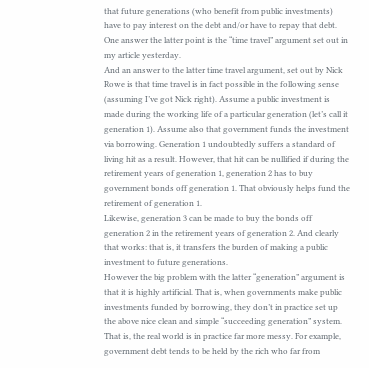that future generations (who benefit from public investments) have to pay interest on the debt and/or have to repay that debt.
One answer the latter point is the “time travel” argument set out in my article yesterday.
And an answer to the latter time travel argument, set out by Nick Rowe is that time travel is in fact possible in the following sense (assuming I’ve got Nick right). Assume a public investment is made during the working life of a particular generation (let’s call it generation 1). Assume also that government funds the investment via borrowing. Generation 1 undoubtedly suffers a standard of living hit as a result. However, that hit can be nullified if during the retirement years of generation 1, generation 2 has to buy government bonds off generation 1. That obviously helps fund the retirement of generation 1.
Likewise, generation 3 can be made to buy the bonds off generation 2 in the retirement years of generation 2. And clearly that works: that is, it transfers the burden of making a public investment to future generations.
However the big problem with the latter “generation” argument is that it is highly artificial. That is, when governments make public investments funded by borrowing, they don’t in practice set up the above nice clean and simple “succeeding generation” system.
That is, the real world is in practice far more messy. For example, government debt tends to be held by the rich who far from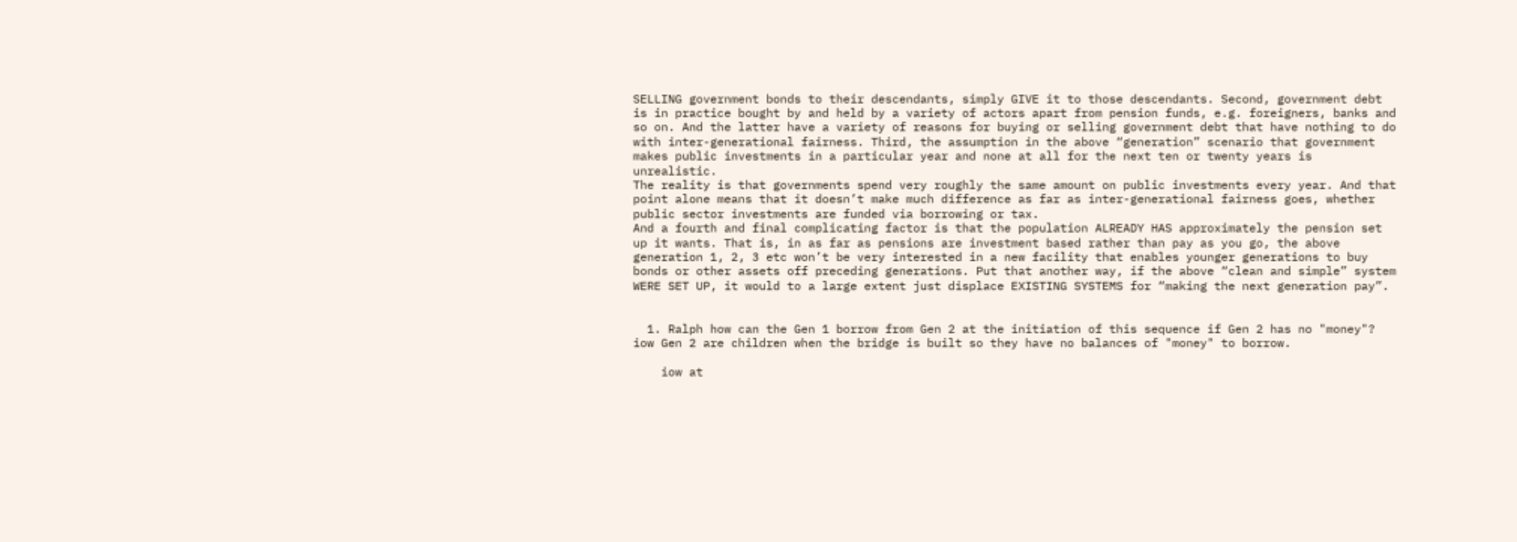SELLING government bonds to their descendants, simply GIVE it to those descendants. Second, government debt is in practice bought by and held by a variety of actors apart from pension funds, e.g. foreigners, banks and so on. And the latter have a variety of reasons for buying or selling government debt that have nothing to do with inter-generational fairness. Third, the assumption in the above “generation” scenario that government makes public investments in a particular year and none at all for the next ten or twenty years is unrealistic.
The reality is that governments spend very roughly the same amount on public investments every year. And that point alone means that it doesn’t make much difference as far as inter-generational fairness goes, whether public sector investments are funded via borrowing or tax.
And a fourth and final complicating factor is that the population ALREADY HAS approximately the pension set up it wants. That is, in as far as pensions are investment based rather than pay as you go, the above generation 1, 2, 3 etc won’t be very interested in a new facility that enables younger generations to buy bonds or other assets off preceding generations. Put that another way, if the above “clean and simple” system WERE SET UP, it would to a large extent just displace EXISTING SYSTEMS for “making the next generation pay”.


  1. Ralph how can the Gen 1 borrow from Gen 2 at the initiation of this sequence if Gen 2 has no "money"? iow Gen 2 are children when the bridge is built so they have no balances of "money" to borrow.

    iow at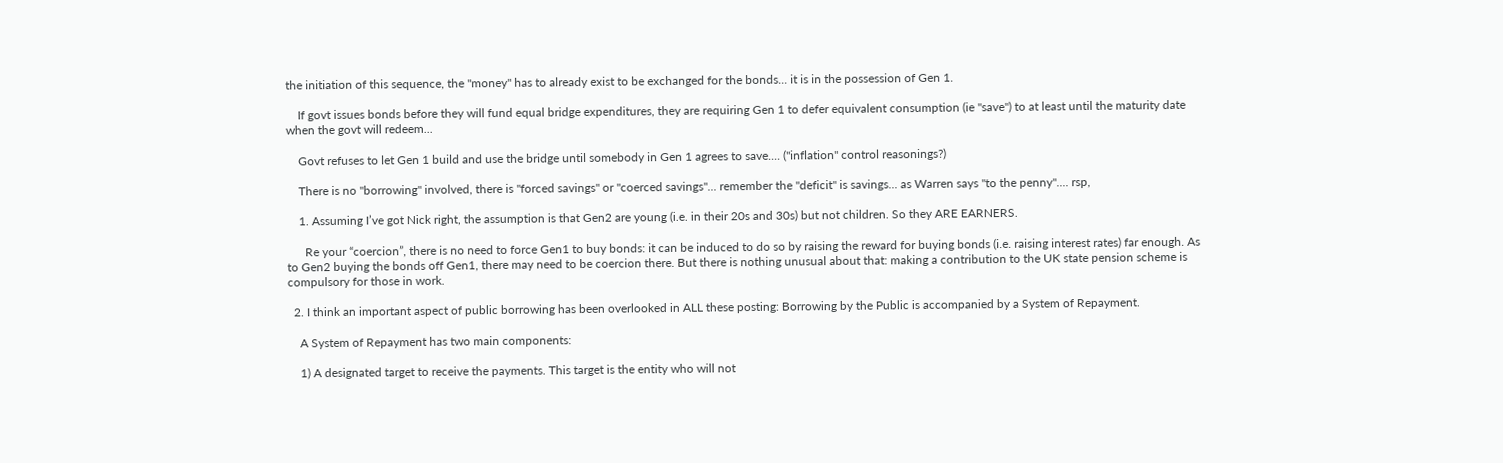the initiation of this sequence, the "money" has to already exist to be exchanged for the bonds... it is in the possession of Gen 1.

    If govt issues bonds before they will fund equal bridge expenditures, they are requiring Gen 1 to defer equivalent consumption (ie "save") to at least until the maturity date when the govt will redeem...

    Govt refuses to let Gen 1 build and use the bridge until somebody in Gen 1 agrees to save.... ("inflation" control reasonings?)

    There is no "borrowing" involved, there is "forced savings" or "coerced savings"... remember the "deficit" is savings... as Warren says "to the penny".... rsp,

    1. Assuming I’ve got Nick right, the assumption is that Gen2 are young (i.e. in their 20s and 30s) but not children. So they ARE EARNERS.

      Re your “coercion”, there is no need to force Gen1 to buy bonds: it can be induced to do so by raising the reward for buying bonds (i.e. raising interest rates) far enough. As to Gen2 buying the bonds off Gen1, there may need to be coercion there. But there is nothing unusual about that: making a contribution to the UK state pension scheme is compulsory for those in work.

  2. I think an important aspect of public borrowing has been overlooked in ALL these posting: Borrowing by the Public is accompanied by a System of Repayment.

    A System of Repayment has two main components:

    1) A designated target to receive the payments. This target is the entity who will not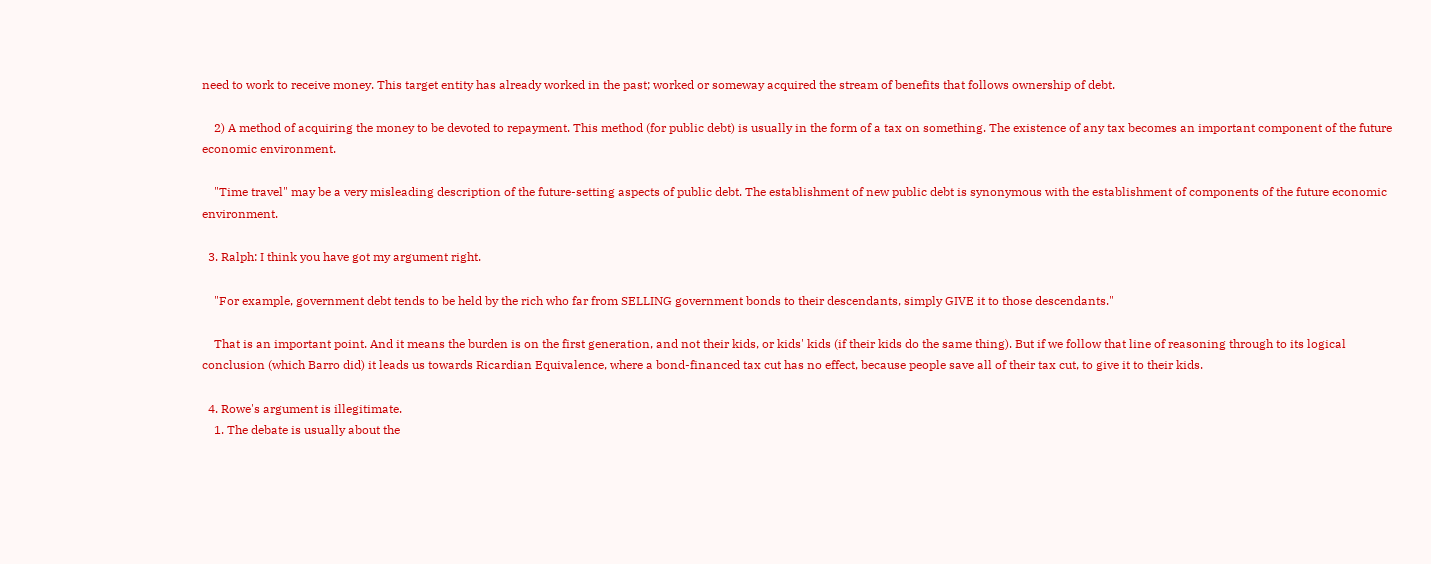need to work to receive money. This target entity has already worked in the past; worked or someway acquired the stream of benefits that follows ownership of debt.

    2) A method of acquiring the money to be devoted to repayment. This method (for public debt) is usually in the form of a tax on something. The existence of any tax becomes an important component of the future economic environment.

    "Time travel" may be a very misleading description of the future-setting aspects of public debt. The establishment of new public debt is synonymous with the establishment of components of the future economic environment.

  3. Ralph: I think you have got my argument right.

    "For example, government debt tends to be held by the rich who far from SELLING government bonds to their descendants, simply GIVE it to those descendants."

    That is an important point. And it means the burden is on the first generation, and not their kids, or kids' kids (if their kids do the same thing). But if we follow that line of reasoning through to its logical conclusion (which Barro did) it leads us towards Ricardian Equivalence, where a bond-financed tax cut has no effect, because people save all of their tax cut, to give it to their kids.

  4. Rowe's argument is illegitimate.
    1. The debate is usually about the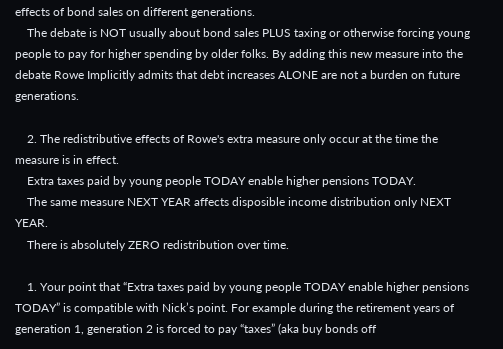effects of bond sales on different generations.
    The debate is NOT usually about bond sales PLUS taxing or otherwise forcing young people to pay for higher spending by older folks. By adding this new measure into the debate Rowe Implicitly admits that debt increases ALONE are not a burden on future generations.

    2. The redistributive effects of Rowe's extra measure only occur at the time the measure is in effect.
    Extra taxes paid by young people TODAY enable higher pensions TODAY.
    The same measure NEXT YEAR affects disposible income distribution only NEXT YEAR.
    There is absolutely ZERO redistribution over time.

    1. Your point that “Extra taxes paid by young people TODAY enable higher pensions TODAY” is compatible with Nick’s point. For example during the retirement years of generation 1, generation 2 is forced to pay “taxes” (aka buy bonds off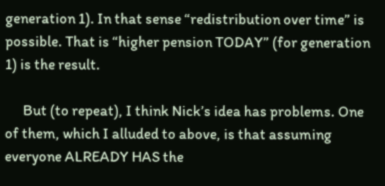generation 1). In that sense “redistribution over time” is possible. That is “higher pension TODAY” (for generation 1) is the result.

      But (to repeat), I think Nick’s idea has problems. One of them, which I alluded to above, is that assuming everyone ALREADY HAS the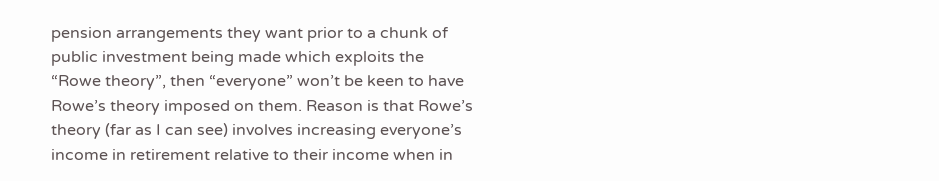pension arrangements they want prior to a chunk of public investment being made which exploits the “Rowe theory”, then “everyone” won’t be keen to have Rowe’s theory imposed on them. Reason is that Rowe’s theory (far as I can see) involves increasing everyone’s income in retirement relative to their income when in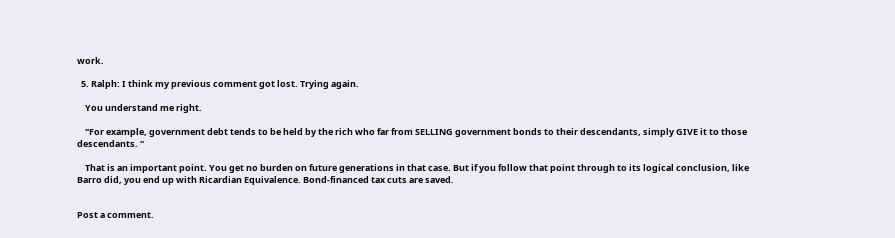work.

  5. Ralph: I think my previous comment got lost. Trying again.

    You understand me right.

    "For example, government debt tends to be held by the rich who far from SELLING government bonds to their descendants, simply GIVE it to those descendants. "

    That is an important point. You get no burden on future generations in that case. But if you follow that point through to its logical conclusion, like Barro did, you end up with Ricardian Equivalence. Bond-financed tax cuts are saved.


Post a comment.